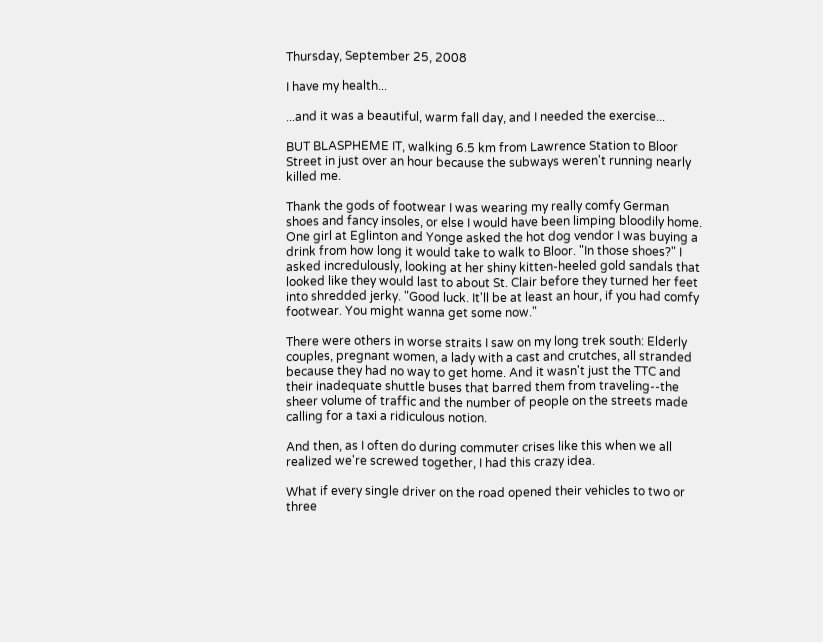Thursday, September 25, 2008

I have my health...

...and it was a beautiful, warm fall day, and I needed the exercise...

BUT BLASPHEME IT, walking 6.5 km from Lawrence Station to Bloor Street in just over an hour because the subways weren't running nearly killed me.

Thank the gods of footwear I was wearing my really comfy German shoes and fancy insoles, or else I would have been limping bloodily home. One girl at Eglinton and Yonge asked the hot dog vendor I was buying a drink from how long it would take to walk to Bloor. "In those shoes?" I asked incredulously, looking at her shiny kitten-heeled gold sandals that looked like they would last to about St. Clair before they turned her feet into shredded jerky. "Good luck. It'll be at least an hour, if you had comfy footwear. You might wanna get some now."

There were others in worse straits I saw on my long trek south: Elderly couples, pregnant women, a lady with a cast and crutches, all stranded because they had no way to get home. And it wasn't just the TTC and their inadequate shuttle buses that barred them from traveling--the sheer volume of traffic and the number of people on the streets made calling for a taxi a ridiculous notion.

And then, as I often do during commuter crises like this when we all realized we're screwed together, I had this crazy idea.

What if every single driver on the road opened their vehicles to two or three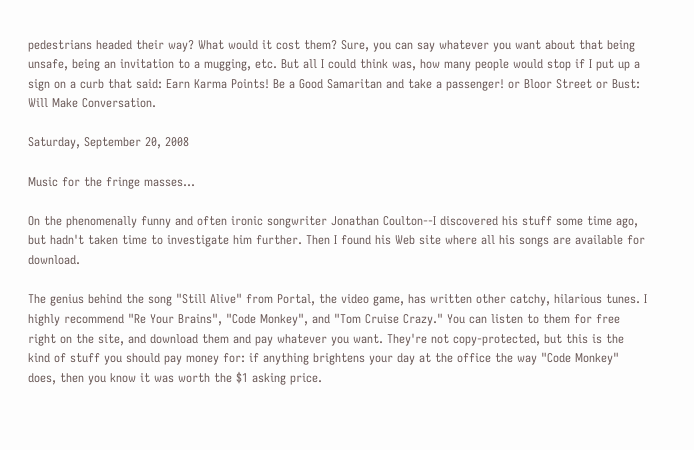pedestrians headed their way? What would it cost them? Sure, you can say whatever you want about that being unsafe, being an invitation to a mugging, etc. But all I could think was, how many people would stop if I put up a sign on a curb that said: Earn Karma Points! Be a Good Samaritan and take a passenger! or Bloor Street or Bust: Will Make Conversation.

Saturday, September 20, 2008

Music for the fringe masses...

On the phenomenally funny and often ironic songwriter Jonathan Coulton--I discovered his stuff some time ago, but hadn't taken time to investigate him further. Then I found his Web site where all his songs are available for download.

The genius behind the song "Still Alive" from Portal, the video game, has written other catchy, hilarious tunes. I highly recommend "Re Your Brains", "Code Monkey", and "Tom Cruise Crazy." You can listen to them for free right on the site, and download them and pay whatever you want. They're not copy-protected, but this is the kind of stuff you should pay money for: if anything brightens your day at the office the way "Code Monkey" does, then you know it was worth the $1 asking price.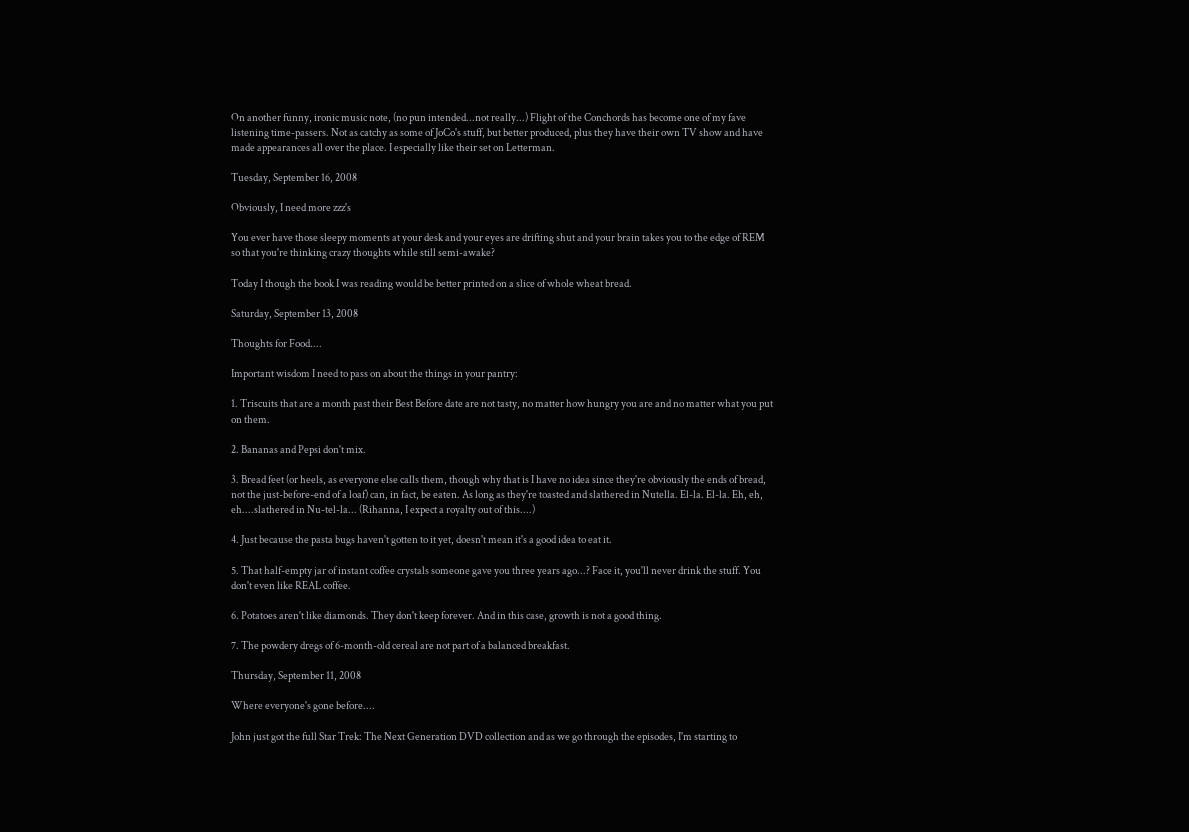On another funny, ironic music note, (no pun intended...not really...) Flight of the Conchords has become one of my fave listening time-passers. Not as catchy as some of JoCo's stuff, but better produced, plus they have their own TV show and have made appearances all over the place. I especially like their set on Letterman.

Tuesday, September 16, 2008

Obviously, I need more zzz's

You ever have those sleepy moments at your desk and your eyes are drifting shut and your brain takes you to the edge of REM so that you're thinking crazy thoughts while still semi-awake?

Today I though the book I was reading would be better printed on a slice of whole wheat bread.

Saturday, September 13, 2008

Thoughts for Food....

Important wisdom I need to pass on about the things in your pantry:

1. Triscuits that are a month past their Best Before date are not tasty, no matter how hungry you are and no matter what you put on them.

2. Bananas and Pepsi don't mix.

3. Bread feet (or heels, as everyone else calls them, though why that is I have no idea since they're obviously the ends of bread, not the just-before-end of a loaf) can, in fact, be eaten. As long as they're toasted and slathered in Nutella. El-la. El-la. Eh, eh, eh....slathered in Nu-tel-la... (Rihanna, I expect a royalty out of this....)

4. Just because the pasta bugs haven't gotten to it yet, doesn't mean it's a good idea to eat it.

5. That half-empty jar of instant coffee crystals someone gave you three years ago...? Face it, you'll never drink the stuff. You don't even like REAL coffee.

6. Potatoes aren't like diamonds. They don't keep forever. And in this case, growth is not a good thing.

7. The powdery dregs of 6-month-old cereal are not part of a balanced breakfast.

Thursday, September 11, 2008

Where everyone's gone before....

John just got the full Star Trek: The Next Generation DVD collection and as we go through the episodes, I'm starting to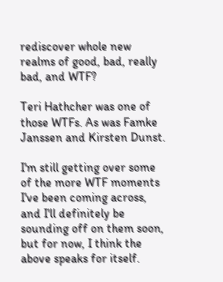rediscover whole new realms of good, bad, really bad, and WTF?

Teri Hathcher was one of those WTFs. As was Famke Janssen and Kirsten Dunst.

I'm still getting over some of the more WTF moments I've been coming across, and I'll definitely be sounding off on them soon, but for now, I think the above speaks for itself.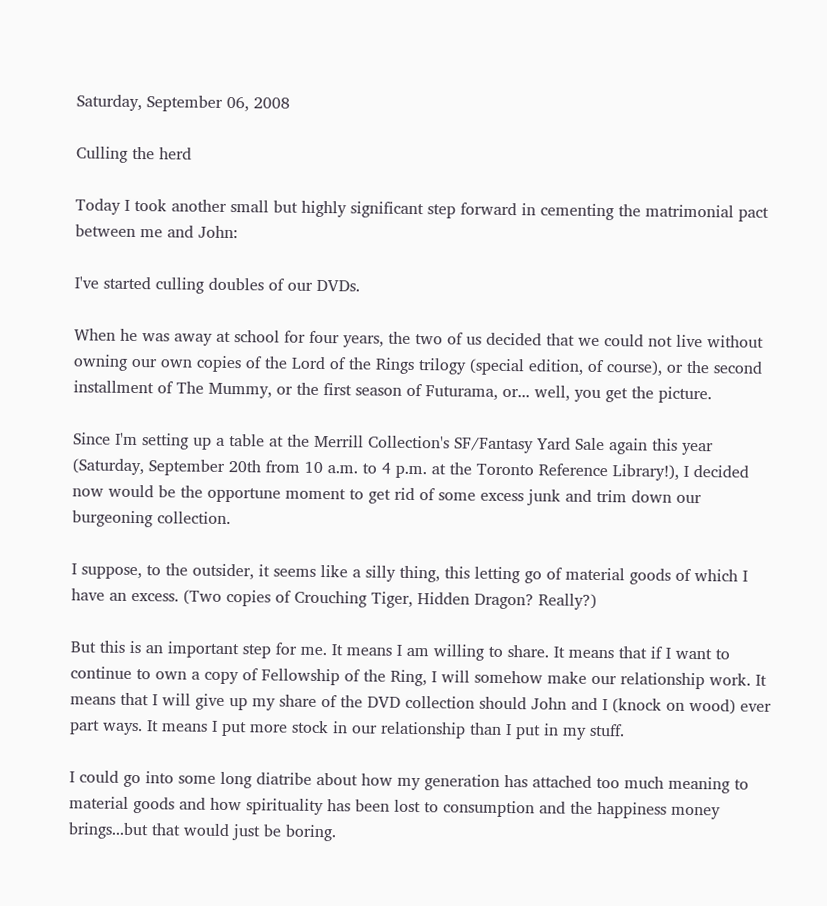Saturday, September 06, 2008

Culling the herd

Today I took another small but highly significant step forward in cementing the matrimonial pact between me and John:

I've started culling doubles of our DVDs.

When he was away at school for four years, the two of us decided that we could not live without owning our own copies of the Lord of the Rings trilogy (special edition, of course), or the second installment of The Mummy, or the first season of Futurama, or... well, you get the picture.

Since I'm setting up a table at the Merrill Collection's SF/Fantasy Yard Sale again this year (Saturday, September 20th from 10 a.m. to 4 p.m. at the Toronto Reference Library!), I decided now would be the opportune moment to get rid of some excess junk and trim down our burgeoning collection.

I suppose, to the outsider, it seems like a silly thing, this letting go of material goods of which I have an excess. (Two copies of Crouching Tiger, Hidden Dragon? Really?)

But this is an important step for me. It means I am willing to share. It means that if I want to continue to own a copy of Fellowship of the Ring, I will somehow make our relationship work. It means that I will give up my share of the DVD collection should John and I (knock on wood) ever part ways. It means I put more stock in our relationship than I put in my stuff.

I could go into some long diatribe about how my generation has attached too much meaning to material goods and how spirituality has been lost to consumption and the happiness money brings...but that would just be boring.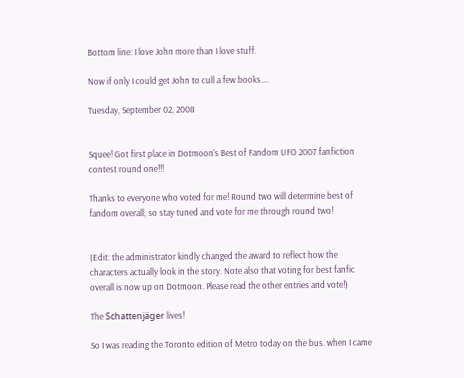Bottom line: I love John more than I love stuff.

Now if only I could get John to cull a few books....

Tuesday, September 02, 2008


Squee! Got first place in Dotmoon's Best of Fandom UFO 2007 fanfiction contest round one!!!

Thanks to everyone who voted for me! Round two will determine best of fandom overall, so stay tuned and vote for me through round two!


(Edit: the administrator kindly changed the award to reflect how the characters actually look in the story. Note also that voting for best fanfic overall is now up on Dotmoon. Please read the other entries and vote!)

The Schattenjäger lives!

So I was reading the Toronto edition of Metro today on the bus. when I came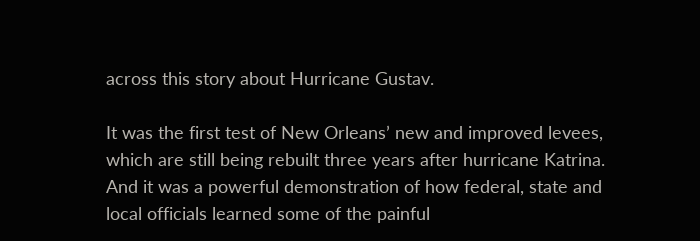across this story about Hurricane Gustav.

It was the first test of New Orleans’ new and improved levees, which are still being rebuilt three years after hurricane Katrina. And it was a powerful demonstration of how federal, state and local officials learned some of the painful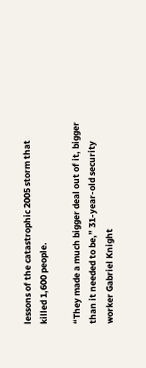lessons of the catastrophic 2005 storm that killed 1,600 people.

“They made a much bigger deal out of it, bigger than it needed to be,” 31-year-old security worker Gabriel Knight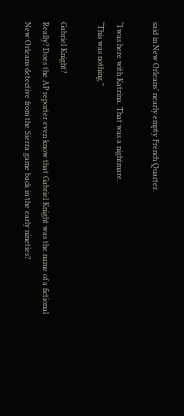said in New Orleans’ nearly empty French Quarter.

“I was here with Katrina. That was a nightmare.
“This was nothing.”

Gabriel Knight?
Really? Does the AP reporter even know that Gabriel Knight was the name of a fictional New Orleans detective from the Sierra game back in the early nineties?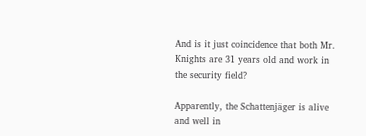And is it just coincidence that both Mr. Knights are 31 years old and work in the security field?

Apparently, the Schattenjäger is alive and well in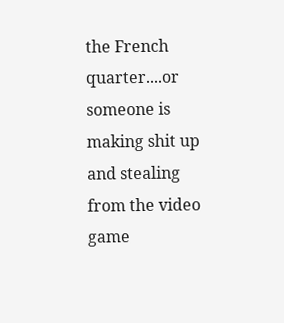the French quarter....or someone is making shit up and stealing from the video game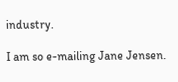industry.

I am so e-mailing Jane Jensen.